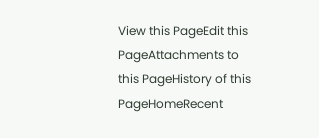View this PageEdit this PageAttachments to this PageHistory of this PageHomeRecent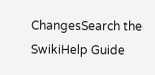ChangesSearch the SwikiHelp Guide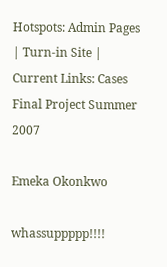Hotspots: Admin Pages | Turn-in Site |
Current Links: Cases Final Project Summer 2007

Emeka Okonkwo

whassuppppp!!!!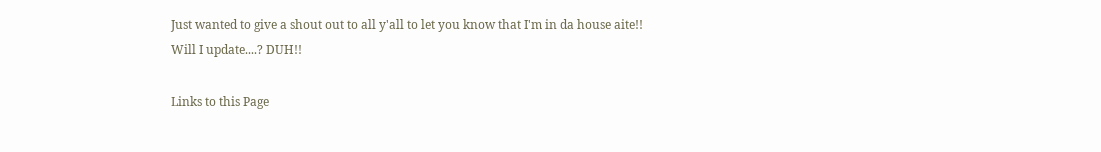Just wanted to give a shout out to all y'all to let you know that I'm in da house aite!! Will I update....? DUH!!

Links to this Page